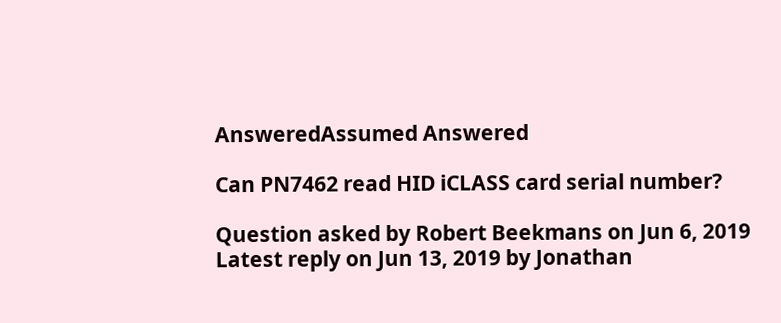AnsweredAssumed Answered

Can PN7462 read HID iCLASS card serial number?

Question asked by Robert Beekmans on Jun 6, 2019
Latest reply on Jun 13, 2019 by Jonathan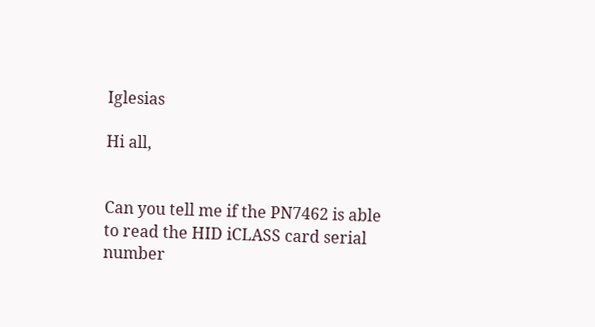Iglesias

Hi all,


Can you tell me if the PN7462 is able to read the HID iCLASS card serial number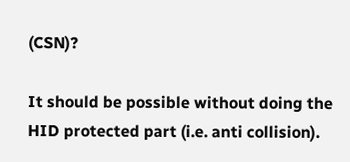(CSN)?

It should be possible without doing the HID protected part (i.e. anti collision).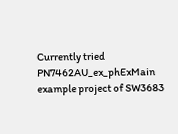Currently tried PN7462AU_ex_phExMain example project of SW3683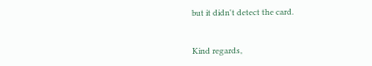but it didn't detect the card.


Kind regards,